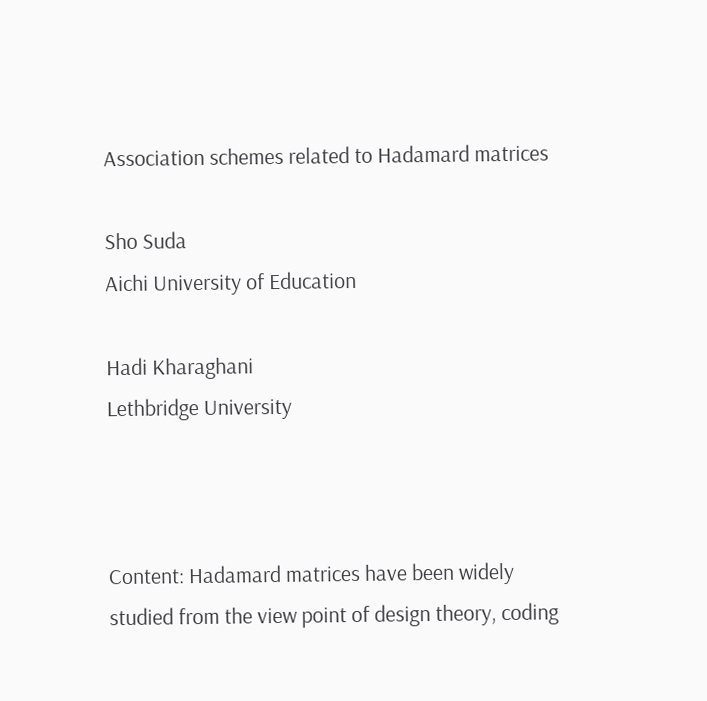Association schemes related to Hadamard matrices

Sho Suda
Aichi University of Education

Hadi Kharaghani
Lethbridge University



Content: Hadamard matrices have been widely studied from the view point of design theory, coding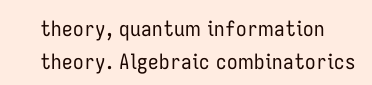theory, quantum information theory. Algebraic combinatorics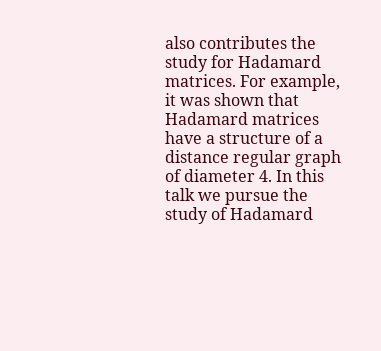also contributes the study for Hadamard matrices. For example, it was shown that Hadamard matrices have a structure of a distance regular graph of diameter 4. In this talk we pursue the study of Hadamard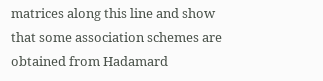matrices along this line and show that some association schemes are obtained from Hadamard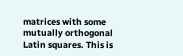matrices with some mutually orthogonal Latin squares. This is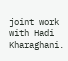joint work with Hadi Kharaghani.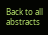Back to all abstracts